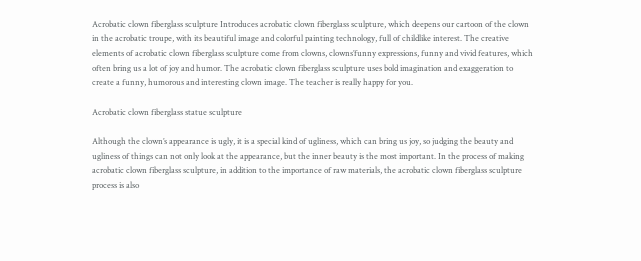Acrobatic clown fiberglass sculpture Introduces acrobatic clown fiberglass sculpture, which deepens our cartoon of the clown in the acrobatic troupe, with its beautiful image and colorful painting technology, full of childlike interest. The creative elements of acrobatic clown fiberglass sculpture come from clowns, clowns’funny expressions, funny and vivid features, which often bring us a lot of joy and humor. The acrobatic clown fiberglass sculpture uses bold imagination and exaggeration to create a funny, humorous and interesting clown image. The teacher is really happy for you.

Acrobatic clown fiberglass statue sculpture

Although the clown’s appearance is ugly, it is a special kind of ugliness, which can bring us joy, so judging the beauty and ugliness of things can not only look at the appearance, but the inner beauty is the most important. In the process of making acrobatic clown fiberglass sculpture, in addition to the importance of raw materials, the acrobatic clown fiberglass sculpture process is also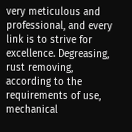very meticulous and professional, and every link is to strive for excellence. Degreasing, rust removing, according to the requirements of use, mechanical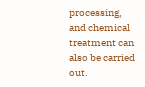processing, and chemical treatment can also be carried out.